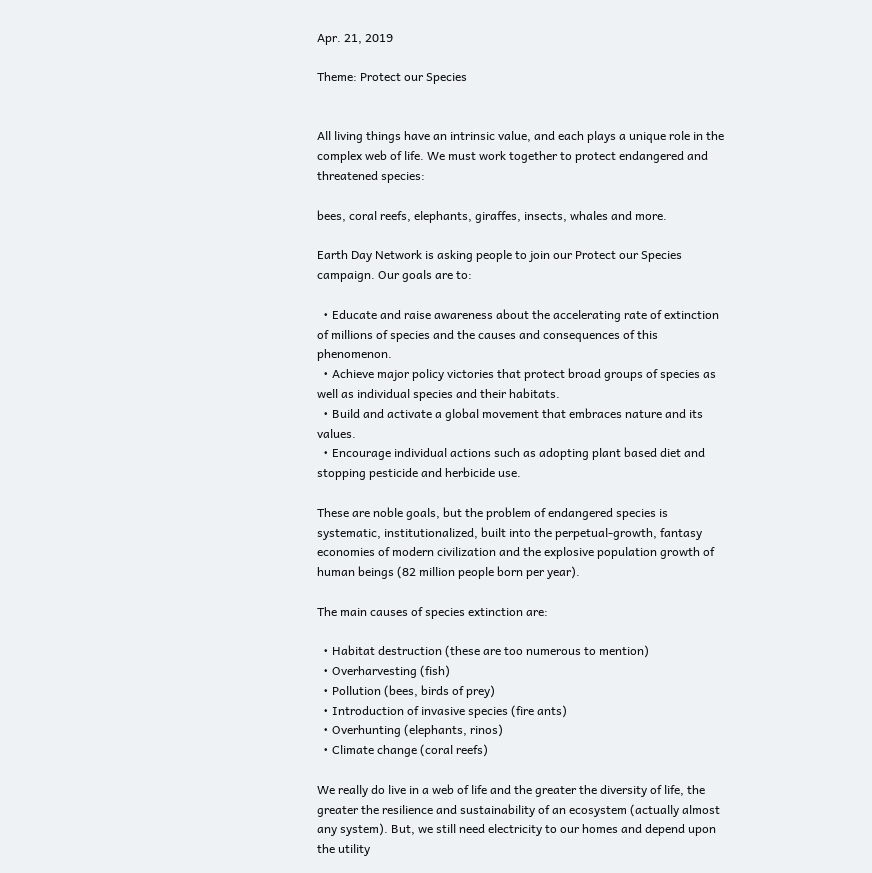Apr. 21, 2019

Theme: Protect our Species


All living things have an intrinsic value, and each plays a unique role in the complex web of life. We must work together to protect endangered and threatened species:

bees, coral reefs, elephants, giraffes, insects, whales and more.

Earth Day Network is asking people to join our Protect our Species campaign. Our goals are to:

  • Educate and raise awareness about the accelerating rate of extinction of millions of species and the causes and consequences of this phenomenon.
  • Achieve major policy victories that protect broad groups of species as well as individual species and their habitats.
  • Build and activate a global movement that embraces nature and its values.
  • Encourage individual actions such as adopting plant based diet and stopping pesticide and herbicide use.

These are noble goals, but the problem of endangered species is systematic, institutionalized, built into the perpetual-growth, fantasy economies of modern civilization and the explosive population growth of human beings (82 million people born per year).

The main causes of species extinction are:

  • Habitat destruction (these are too numerous to mention)
  • Overharvesting (fish)
  • Pollution (bees, birds of prey)
  • Introduction of invasive species (fire ants)
  • Overhunting (elephants, rinos)
  • Climate change (coral reefs)

We really do live in a web of life and the greater the diversity of life, the greater the resilience and sustainability of an ecosystem (actually almost any system). But, we still need electricity to our homes and depend upon the utility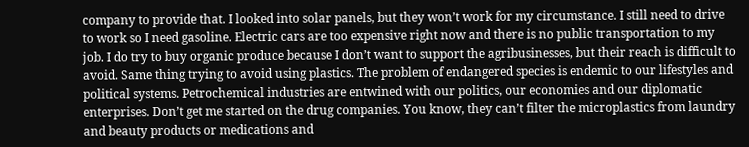company to provide that. I looked into solar panels, but they won’t work for my circumstance. I still need to drive to work so I need gasoline. Electric cars are too expensive right now and there is no public transportation to my job. I do try to buy organic produce because I don’t want to support the agribusinesses, but their reach is difficult to avoid. Same thing trying to avoid using plastics. The problem of endangered species is endemic to our lifestyles and political systems. Petrochemical industries are entwined with our politics, our economies and our diplomatic enterprises. Don’t get me started on the drug companies. You know, they can’t filter the microplastics from laundry and beauty products or medications and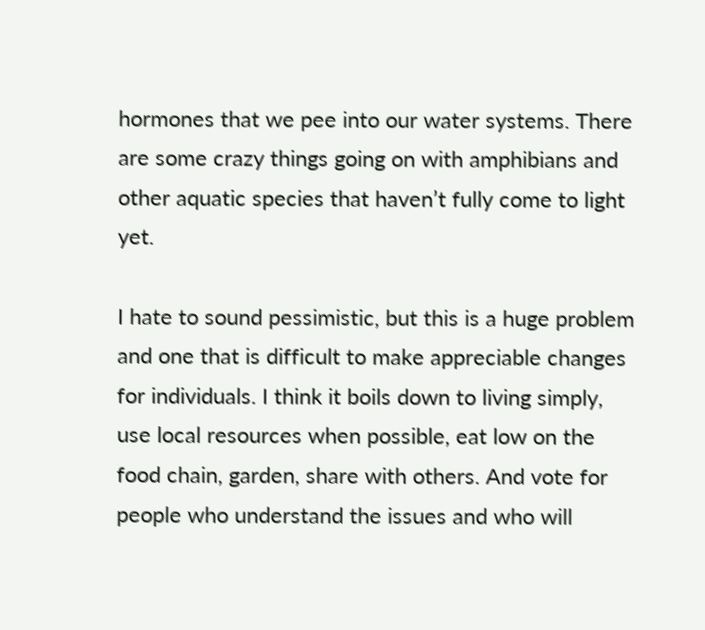hormones that we pee into our water systems. There are some crazy things going on with amphibians and other aquatic species that haven’t fully come to light yet.

I hate to sound pessimistic, but this is a huge problem and one that is difficult to make appreciable changes for individuals. I think it boils down to living simply, use local resources when possible, eat low on the food chain, garden, share with others. And vote for people who understand the issues and who will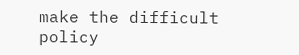make the difficult policy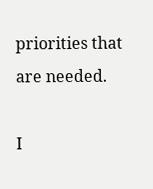priorities that are needed.

I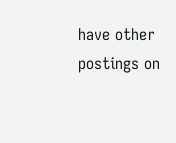have other postings on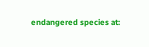endangered species at: